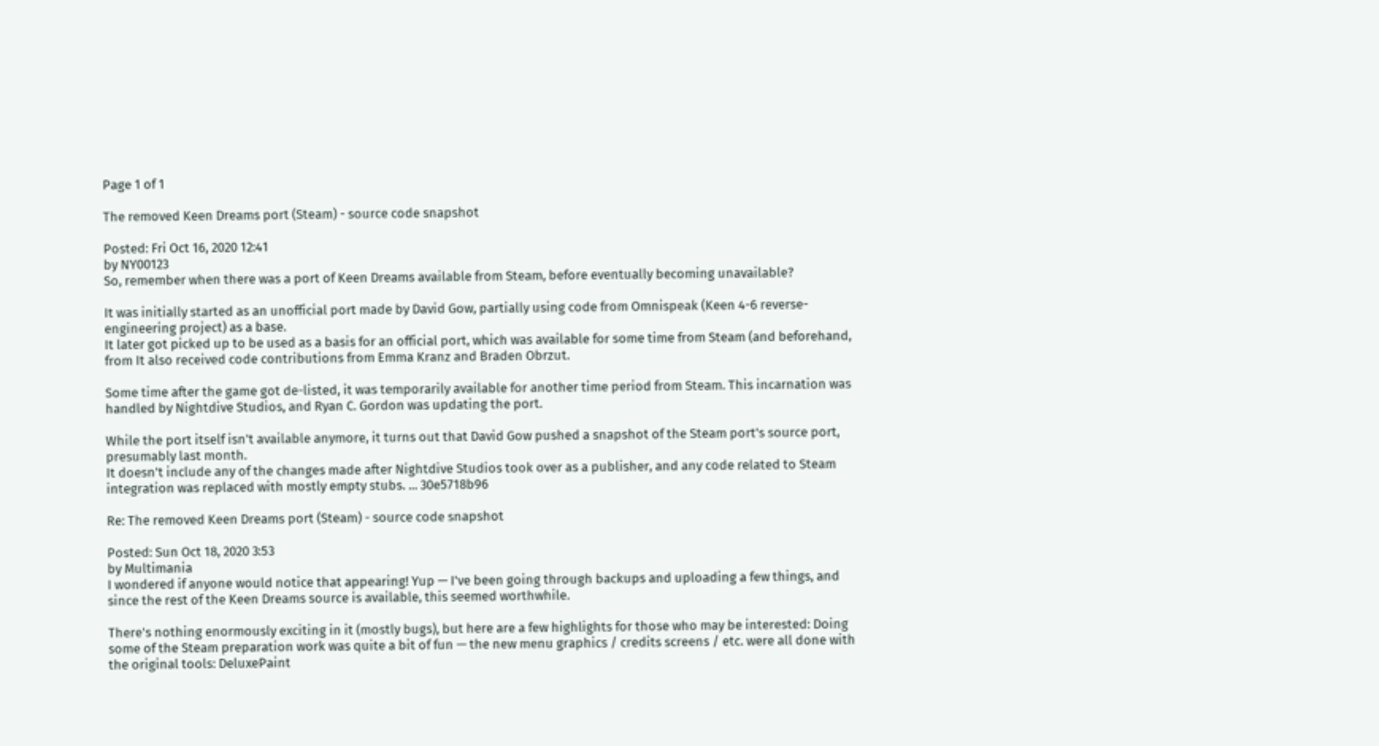Page 1 of 1

The removed Keen Dreams port (Steam) - source code snapshot

Posted: Fri Oct 16, 2020 12:41
by NY00123
So, remember when there was a port of Keen Dreams available from Steam, before eventually becoming unavailable?

It was initially started as an unofficial port made by David Gow, partially using code from Omnispeak (Keen 4-6 reverse-engineering project) as a base.
It later got picked up to be used as a basis for an official port, which was available for some time from Steam (and beforehand, from It also received code contributions from Emma Kranz and Braden Obrzut.

Some time after the game got de-listed, it was temporarily available for another time period from Steam. This incarnation was handled by Nightdive Studios, and Ryan C. Gordon was updating the port.

While the port itself isn't available anymore, it turns out that David Gow pushed a snapshot of the Steam port's source port, presumably last month.
It doesn't include any of the changes made after Nightdive Studios took over as a publisher, and any code related to Steam integration was replaced with mostly empty stubs. ... 30e5718b96

Re: The removed Keen Dreams port (Steam) - source code snapshot

Posted: Sun Oct 18, 2020 3:53
by Multimania
I wondered if anyone would notice that appearing! Yup — I've been going through backups and uploading a few things, and since the rest of the Keen Dreams source is available, this seemed worthwhile.

There's nothing enormously exciting in it (mostly bugs), but here are a few highlights for those who may be interested: Doing some of the Steam preparation work was quite a bit of fun — the new menu graphics / credits screens / etc. were all done with the original tools: DeluxePaint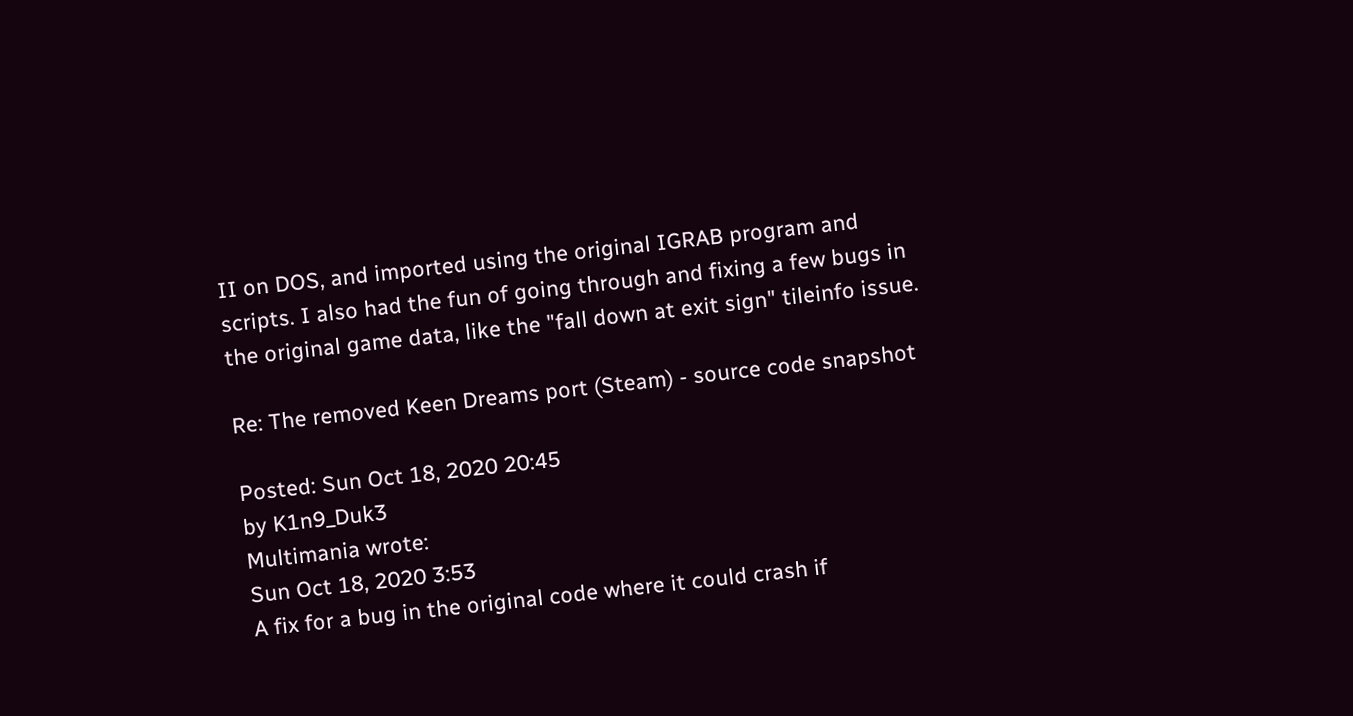II on DOS, and imported using the original IGRAB program and scripts. I also had the fun of going through and fixing a few bugs in the original game data, like the "fall down at exit sign" tileinfo issue.

Re: The removed Keen Dreams port (Steam) - source code snapshot

Posted: Sun Oct 18, 2020 20:45
by K1n9_Duk3
Multimania wrote:
Sun Oct 18, 2020 3:53
A fix for a bug in the original code where it could crash if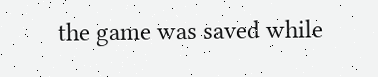the game was saved while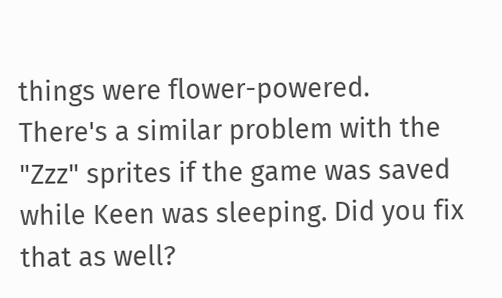things were flower-powered.
There's a similar problem with the "Zzz" sprites if the game was saved while Keen was sleeping. Did you fix that as well?